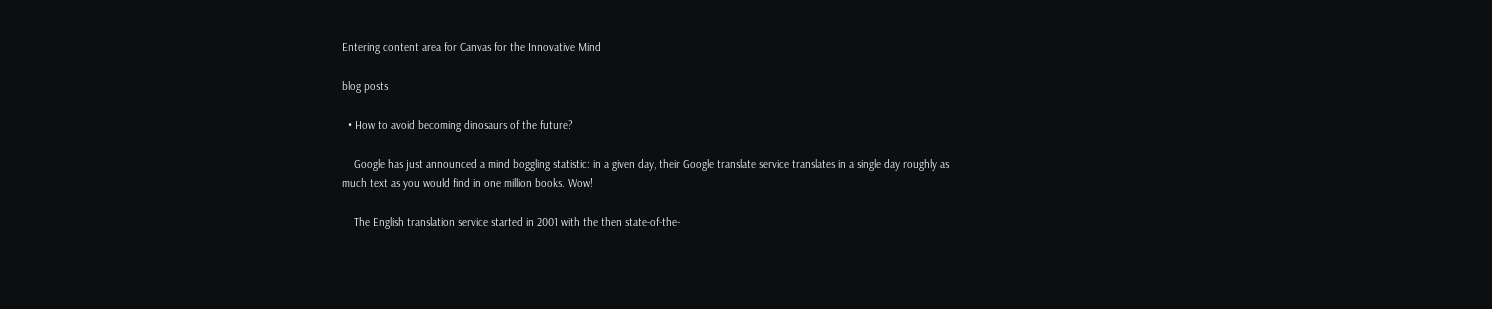Entering content area for Canvas for the Innovative Mind

blog posts

  • How to avoid becoming dinosaurs of the future?

    Google has just announced a mind boggling statistic: in a given day, their Google translate service translates in a single day roughly as much text as you would find in one million books. Wow!

    The English translation service started in 2001 with the then state-of-the-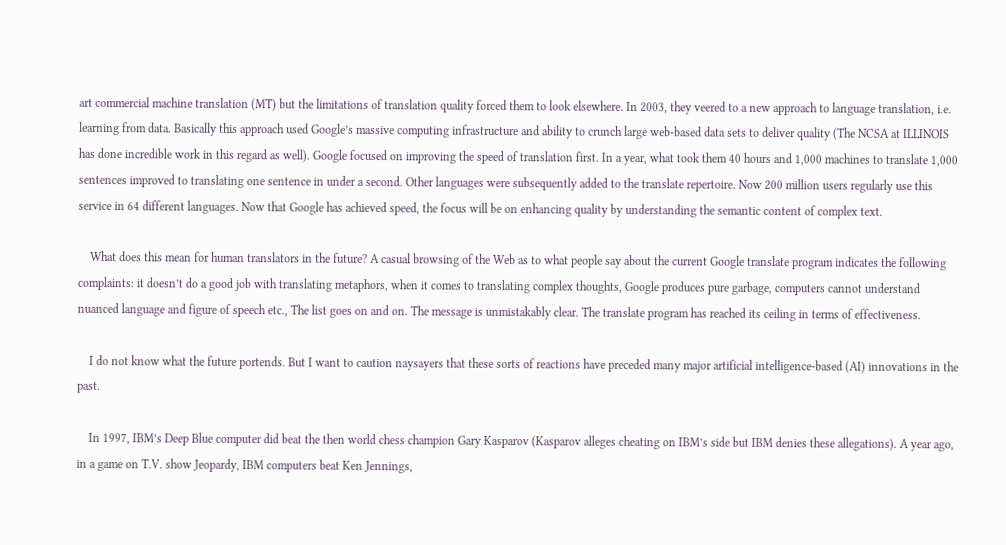art commercial machine translation (MT) but the limitations of translation quality forced them to look elsewhere. In 2003, they veered to a new approach to language translation, i.e. learning from data. Basically this approach used Google’s massive computing infrastructure and ability to crunch large web-based data sets to deliver quality (The NCSA at ILLINOIS has done incredible work in this regard as well). Google focused on improving the speed of translation first. In a year, what took them 40 hours and 1,000 machines to translate 1,000 sentences improved to translating one sentence in under a second. Other languages were subsequently added to the translate repertoire. Now 200 million users regularly use this service in 64 different languages. Now that Google has achieved speed, the focus will be on enhancing quality by understanding the semantic content of complex text.

    What does this mean for human translators in the future? A casual browsing of the Web as to what people say about the current Google translate program indicates the following complaints: it doesn’t do a good job with translating metaphors, when it comes to translating complex thoughts, Google produces pure garbage, computers cannot understand nuanced language and figure of speech etc., The list goes on and on. The message is unmistakably clear. The translate program has reached its ceiling in terms of effectiveness.

    I do not know what the future portends. But I want to caution naysayers that these sorts of reactions have preceded many major artificial intelligence-based (AI) innovations in the past.

    In 1997, IBM’s Deep Blue computer did beat the then world chess champion Gary Kasparov (Kasparov alleges cheating on IBM’s side but IBM denies these allegations). A year ago, in a game on T.V. show Jeopardy, IBM computers beat Ken Jennings,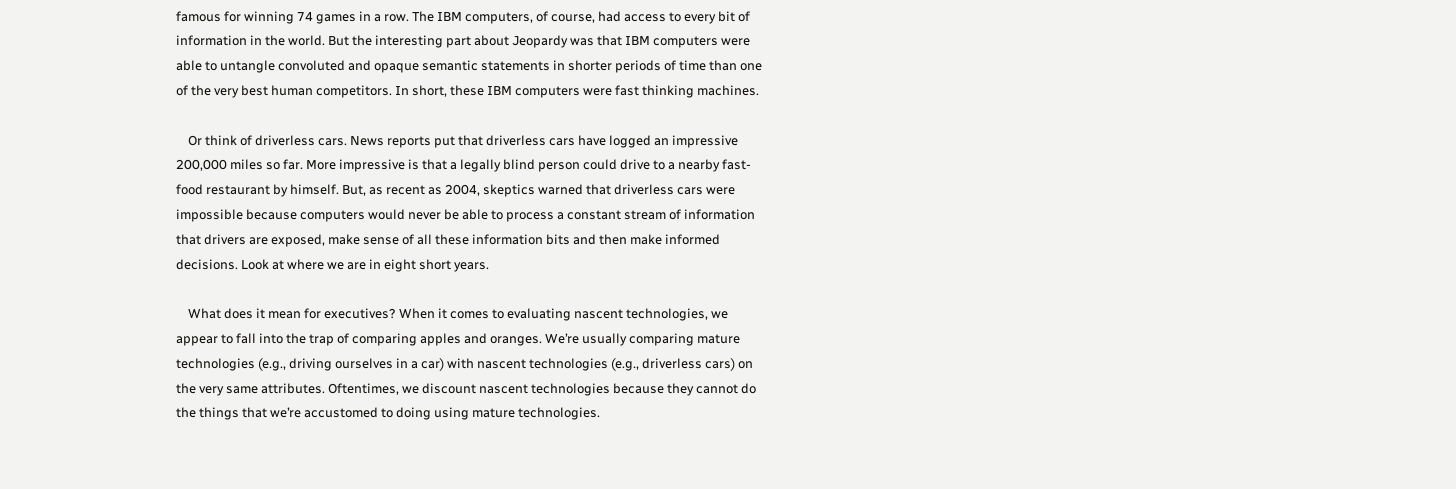famous for winning 74 games in a row. The IBM computers, of course, had access to every bit of information in the world. But the interesting part about Jeopardy was that IBM computers were able to untangle convoluted and opaque semantic statements in shorter periods of time than one of the very best human competitors. In short, these IBM computers were fast thinking machines.

    Or think of driverless cars. News reports put that driverless cars have logged an impressive 200,000 miles so far. More impressive is that a legally blind person could drive to a nearby fast-food restaurant by himself. But, as recent as 2004, skeptics warned that driverless cars were impossible because computers would never be able to process a constant stream of information that drivers are exposed, make sense of all these information bits and then make informed decisions. Look at where we are in eight short years.

    What does it mean for executives? When it comes to evaluating nascent technologies, we appear to fall into the trap of comparing apples and oranges. We’re usually comparing mature technologies (e.g., driving ourselves in a car) with nascent technologies (e.g., driverless cars) on the very same attributes. Oftentimes, we discount nascent technologies because they cannot do the things that we’re accustomed to doing using mature technologies.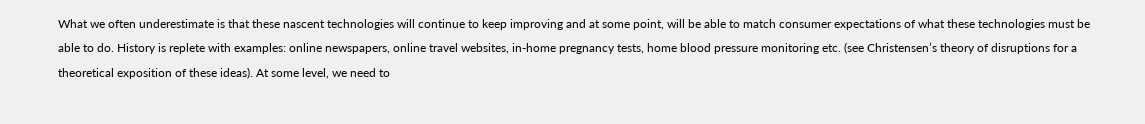What we often underestimate is that these nascent technologies will continue to keep improving and at some point, will be able to match consumer expectations of what these technologies must be able to do. History is replete with examples: online newspapers, online travel websites, in-home pregnancy tests, home blood pressure monitoring etc. (see Christensen’s theory of disruptions for a theoretical exposition of these ideas). At some level, we need to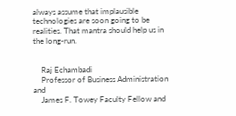always assume that implausible technologies are soon going to be realities. That mantra should help us in the long-run.


    Raj Echambadi
    Professor of Business Administration and
    James F. Towey Faculty Fellow and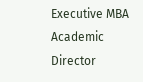Executive MBA Academic Director